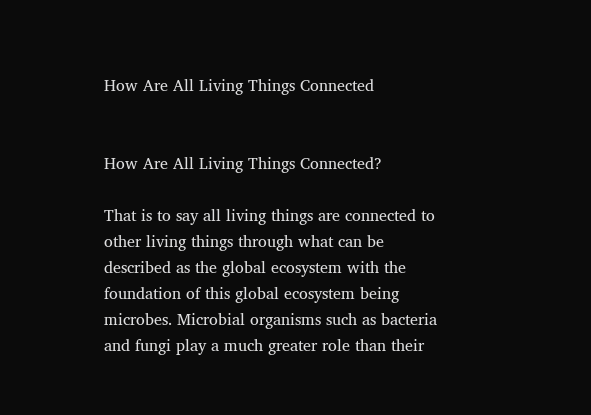How Are All Living Things Connected


How Are All Living Things Connected?

That is to say all living things are connected to other living things through what can be described as the global ecosystem with the foundation of this global ecosystem being microbes. Microbial organisms such as bacteria and fungi play a much greater role than their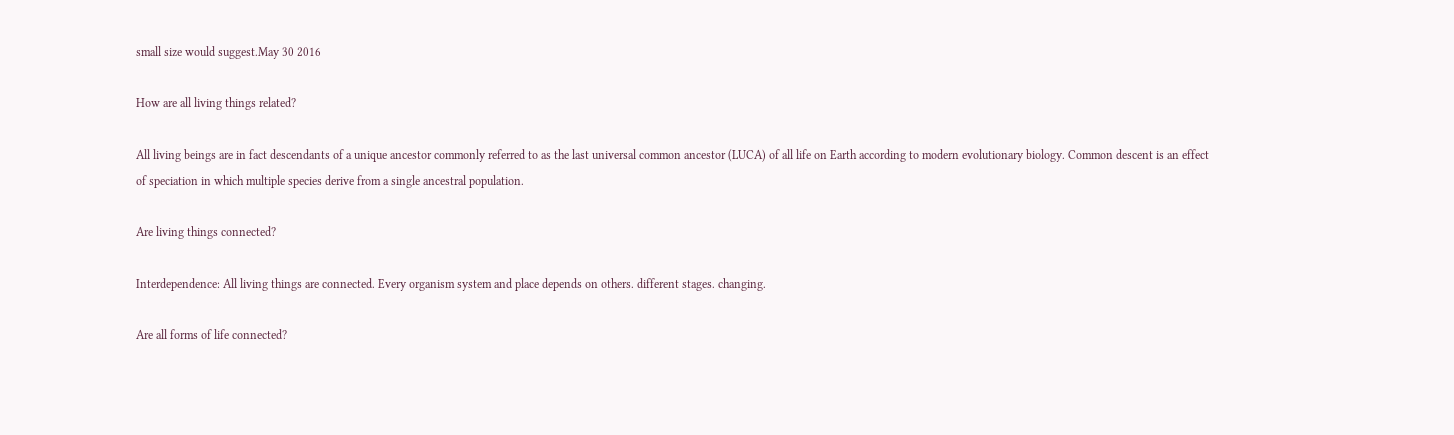small size would suggest.May 30 2016

How are all living things related?

All living beings are in fact descendants of a unique ancestor commonly referred to as the last universal common ancestor (LUCA) of all life on Earth according to modern evolutionary biology. Common descent is an effect of speciation in which multiple species derive from a single ancestral population.

Are living things connected?

Interdependence: All living things are connected. Every organism system and place depends on others. different stages. changing.

Are all forms of life connected?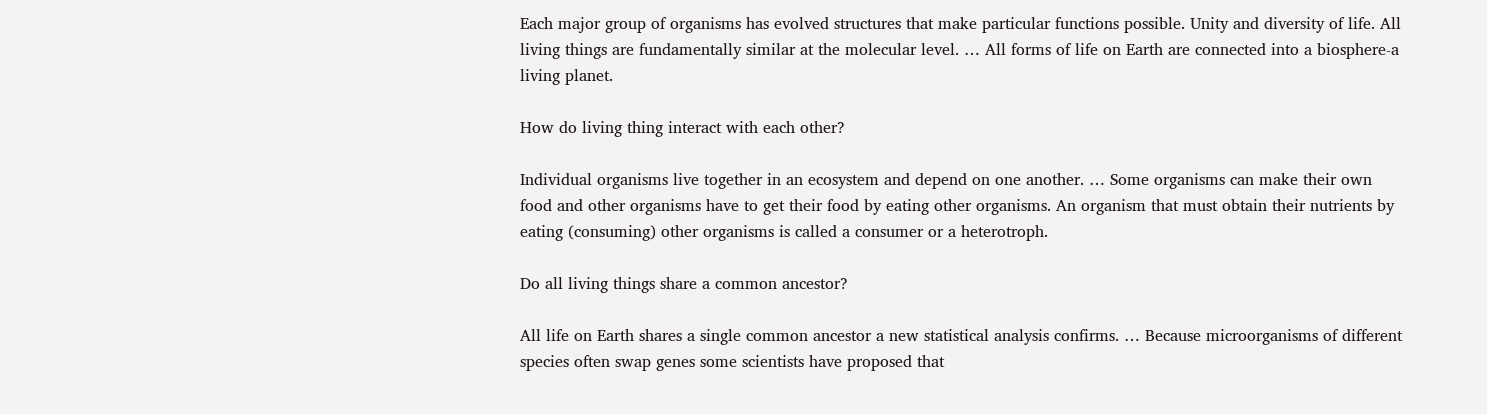Each major group of organisms has evolved structures that make particular functions possible. Unity and diversity of life. All living things are fundamentally similar at the molecular level. … All forms of life on Earth are connected into a biosphere-a living planet.

How do living thing interact with each other?

Individual organisms live together in an ecosystem and depend on one another. … Some organisms can make their own food and other organisms have to get their food by eating other organisms. An organism that must obtain their nutrients by eating (consuming) other organisms is called a consumer or a heterotroph.

Do all living things share a common ancestor?

All life on Earth shares a single common ancestor a new statistical analysis confirms. … Because microorganisms of different species often swap genes some scientists have proposed that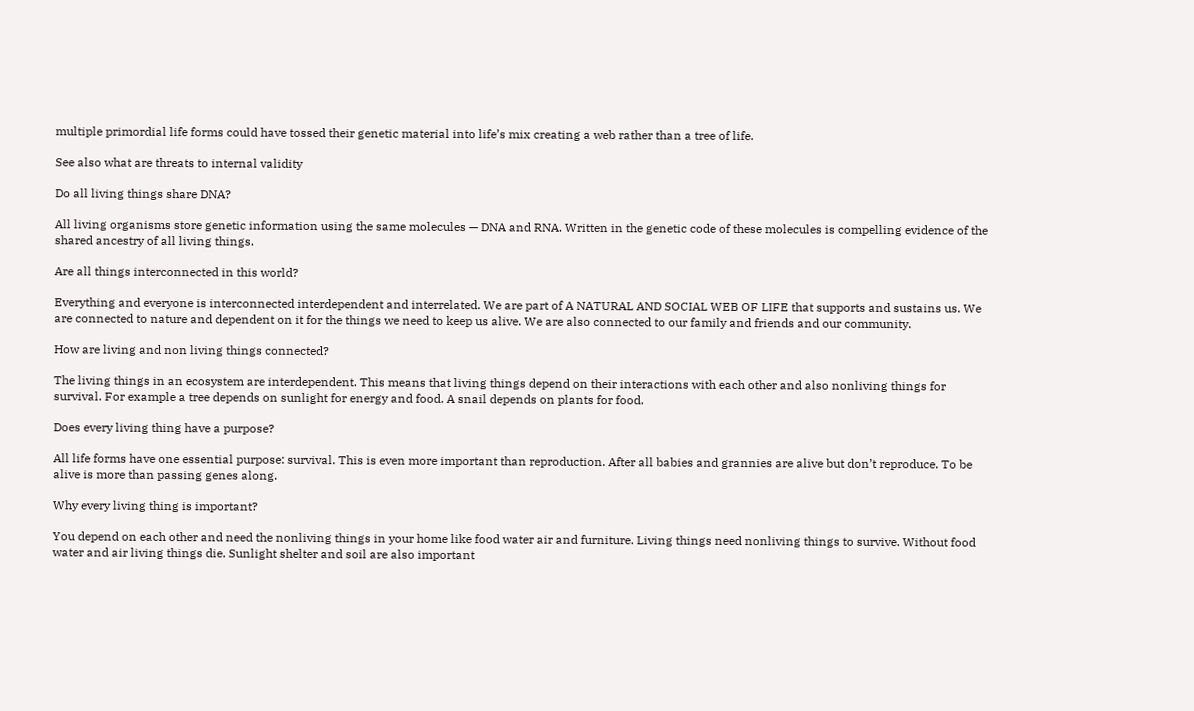multiple primordial life forms could have tossed their genetic material into life’s mix creating a web rather than a tree of life.

See also what are threats to internal validity

Do all living things share DNA?

All living organisms store genetic information using the same molecules — DNA and RNA. Written in the genetic code of these molecules is compelling evidence of the shared ancestry of all living things.

Are all things interconnected in this world?

Everything and everyone is interconnected interdependent and interrelated. We are part of A NATURAL AND SOCIAL WEB OF LIFE that supports and sustains us. We are connected to nature and dependent on it for the things we need to keep us alive. We are also connected to our family and friends and our community.

How are living and non living things connected?

The living things in an ecosystem are interdependent. This means that living things depend on their interactions with each other and also nonliving things for survival. For example a tree depends on sunlight for energy and food. A snail depends on plants for food.

Does every living thing have a purpose?

All life forms have one essential purpose: survival. This is even more important than reproduction. After all babies and grannies are alive but don’t reproduce. To be alive is more than passing genes along.

Why every living thing is important?

You depend on each other and need the nonliving things in your home like food water air and furniture. Living things need nonliving things to survive. Without food water and air living things die. Sunlight shelter and soil are also important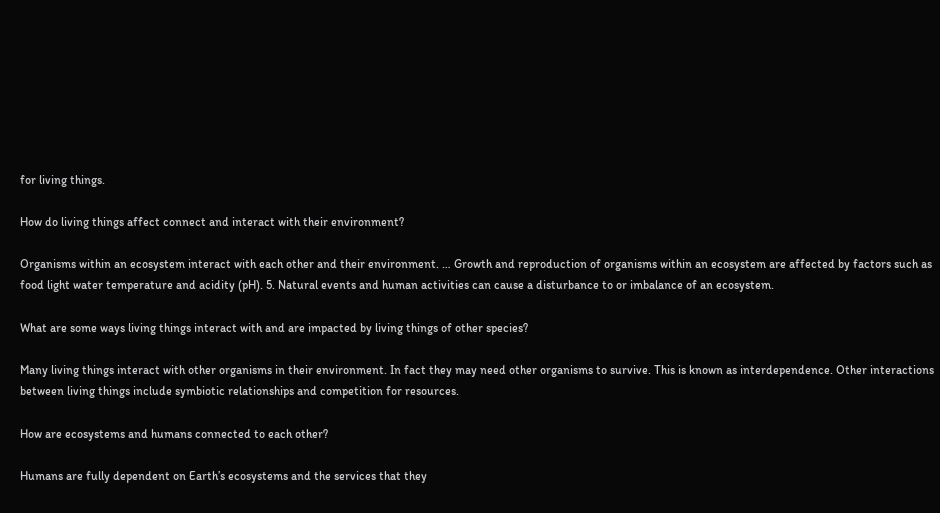for living things.

How do living things affect connect and interact with their environment?

Organisms within an ecosystem interact with each other and their environment. … Growth and reproduction of organisms within an ecosystem are affected by factors such as food light water temperature and acidity (pH). 5. Natural events and human activities can cause a disturbance to or imbalance of an ecosystem.

What are some ways living things interact with and are impacted by living things of other species?

Many living things interact with other organisms in their environment. In fact they may need other organisms to survive. This is known as interdependence. Other interactions between living things include symbiotic relationships and competition for resources.

How are ecosystems and humans connected to each other?

Humans are fully dependent on Earth’s ecosystems and the services that they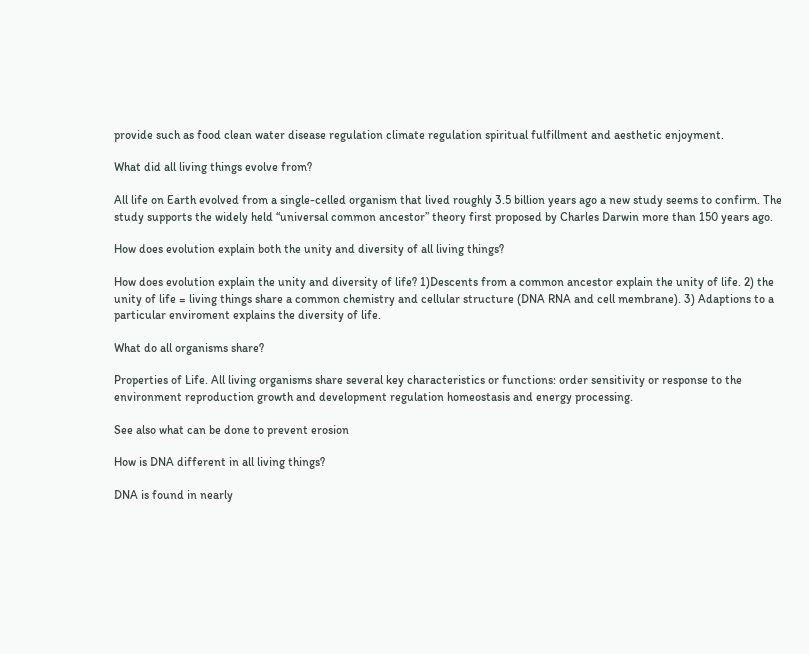provide such as food clean water disease regulation climate regulation spiritual fulfillment and aesthetic enjoyment.

What did all living things evolve from?

All life on Earth evolved from a single-celled organism that lived roughly 3.5 billion years ago a new study seems to confirm. The study supports the widely held “universal common ancestor” theory first proposed by Charles Darwin more than 150 years ago.

How does evolution explain both the unity and diversity of all living things?

How does evolution explain the unity and diversity of life? 1)Descents from a common ancestor explain the unity of life. 2) the unity of life = living things share a common chemistry and cellular structure (DNA RNA and cell membrane). 3) Adaptions to a particular enviroment explains the diversity of life.

What do all organisms share?

Properties of Life. All living organisms share several key characteristics or functions: order sensitivity or response to the environment reproduction growth and development regulation homeostasis and energy processing.

See also what can be done to prevent erosion

How is DNA different in all living things?

DNA is found in nearly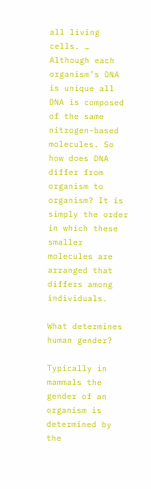all living cells. … Although each organism’s DNA is unique all DNA is composed of the same nitrogen-based molecules. So how does DNA differ from organism to organism? It is simply the order in which these smaller molecules are arranged that differs among individuals.

What determines human gender?

Typically in mammals the gender of an organism is determined by the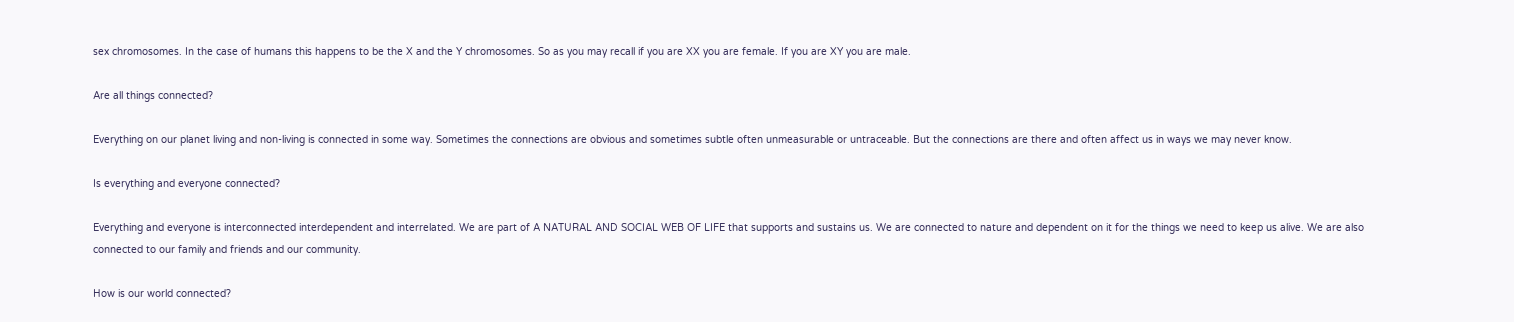sex chromosomes. In the case of humans this happens to be the X and the Y chromosomes. So as you may recall if you are XX you are female. If you are XY you are male.

Are all things connected?

Everything on our planet living and non-living is connected in some way. Sometimes the connections are obvious and sometimes subtle often unmeasurable or untraceable. But the connections are there and often affect us in ways we may never know.

Is everything and everyone connected?

Everything and everyone is interconnected interdependent and interrelated. We are part of A NATURAL AND SOCIAL WEB OF LIFE that supports and sustains us. We are connected to nature and dependent on it for the things we need to keep us alive. We are also connected to our family and friends and our community.

How is our world connected?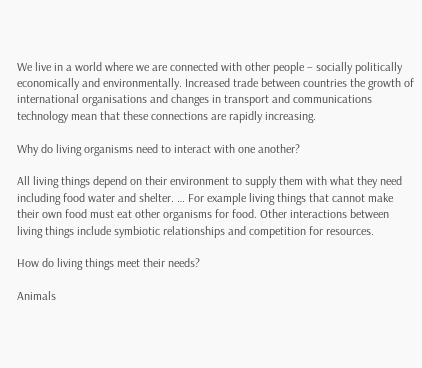We live in a world where we are connected with other people – socially politically economically and environmentally. Increased trade between countries the growth of international organisations and changes in transport and communications technology mean that these connections are rapidly increasing.

Why do living organisms need to interact with one another?

All living things depend on their environment to supply them with what they need including food water and shelter. … For example living things that cannot make their own food must eat other organisms for food. Other interactions between living things include symbiotic relationships and competition for resources.

How do living things meet their needs?

Animals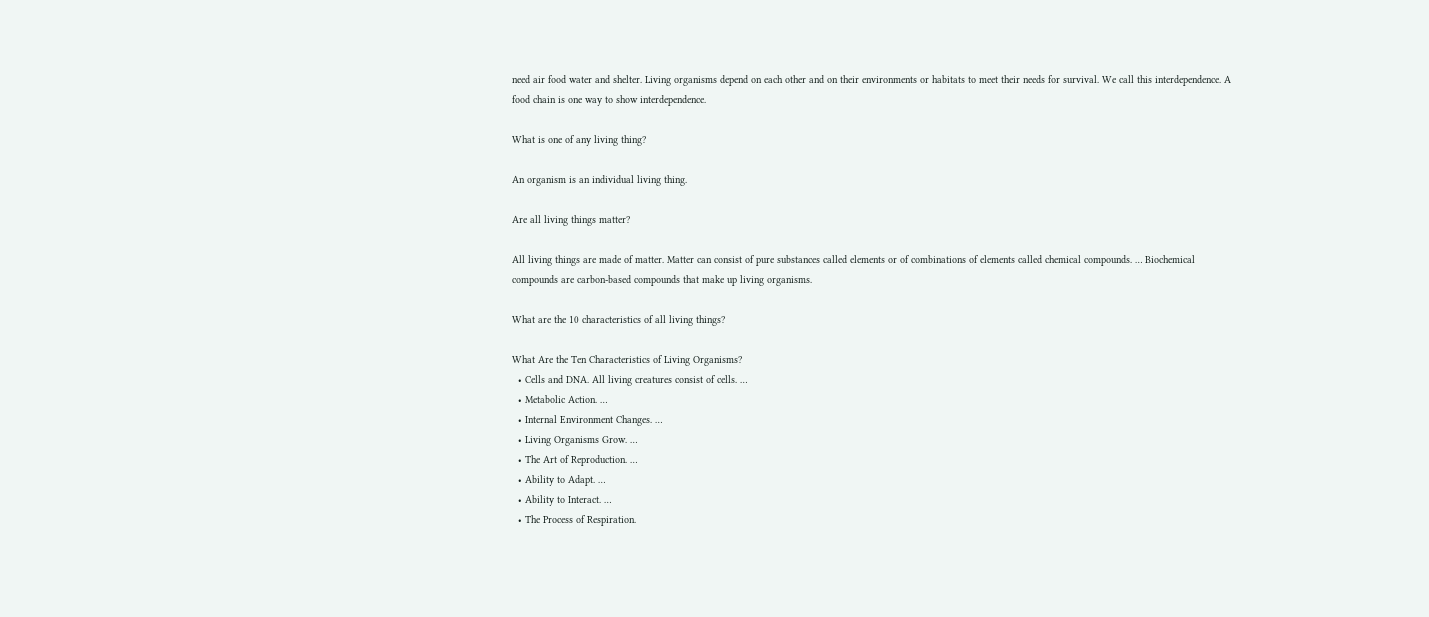need air food water and shelter. Living organisms depend on each other and on their environments or habitats to meet their needs for survival. We call this interdependence. A food chain is one way to show interdependence.

What is one of any living thing?

An organism is an individual living thing.

Are all living things matter?

All living things are made of matter. Matter can consist of pure substances called elements or of combinations of elements called chemical compounds. … Biochemical compounds are carbon-based compounds that make up living organisms.

What are the 10 characteristics of all living things?

What Are the Ten Characteristics of Living Organisms?
  • Cells and DNA. All living creatures consist of cells. …
  • Metabolic Action. …
  • Internal Environment Changes. …
  • Living Organisms Grow. …
  • The Art of Reproduction. …
  • Ability to Adapt. …
  • Ability to Interact. …
  • The Process of Respiration.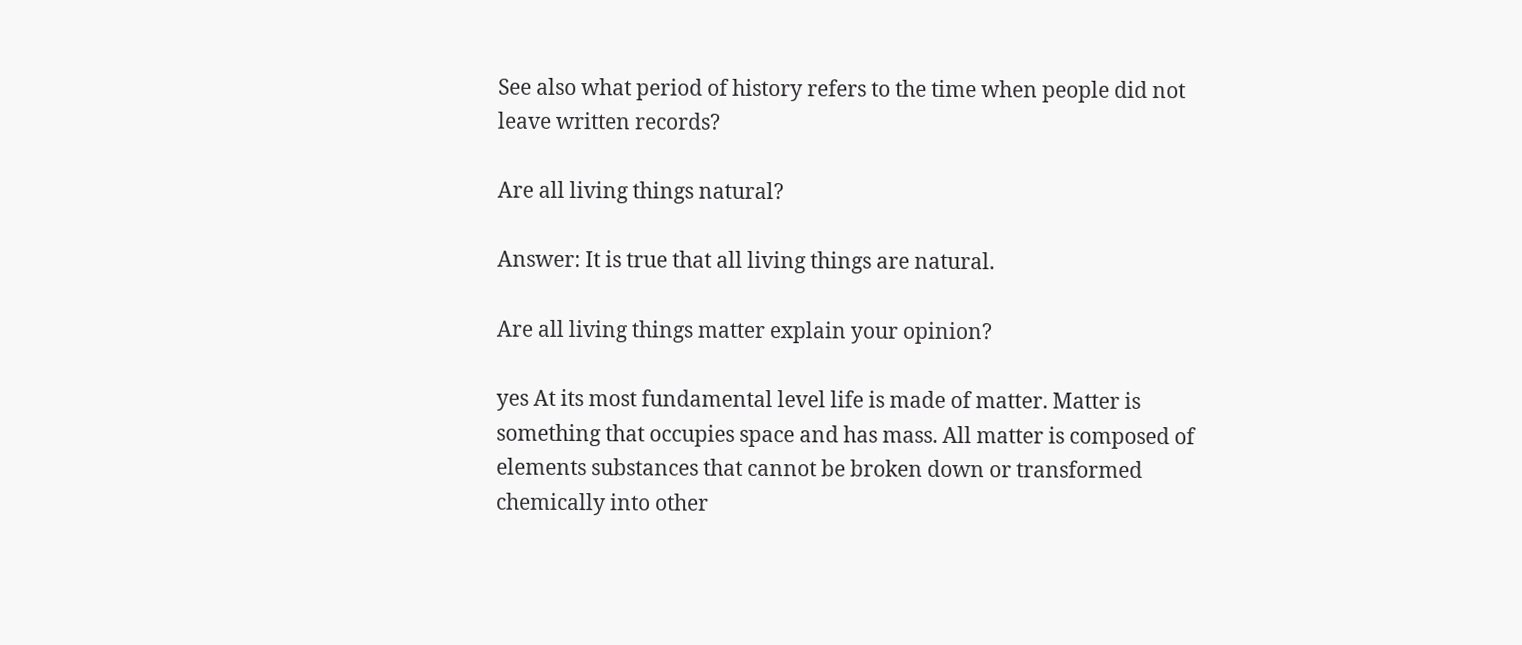See also what period of history refers to the time when people did not leave written records?

Are all living things natural?

Answer: It is true that all living things are natural.

Are all living things matter explain your opinion?

yes At its most fundamental level life is made of matter. Matter is something that occupies space and has mass. All matter is composed of elements substances that cannot be broken down or transformed chemically into other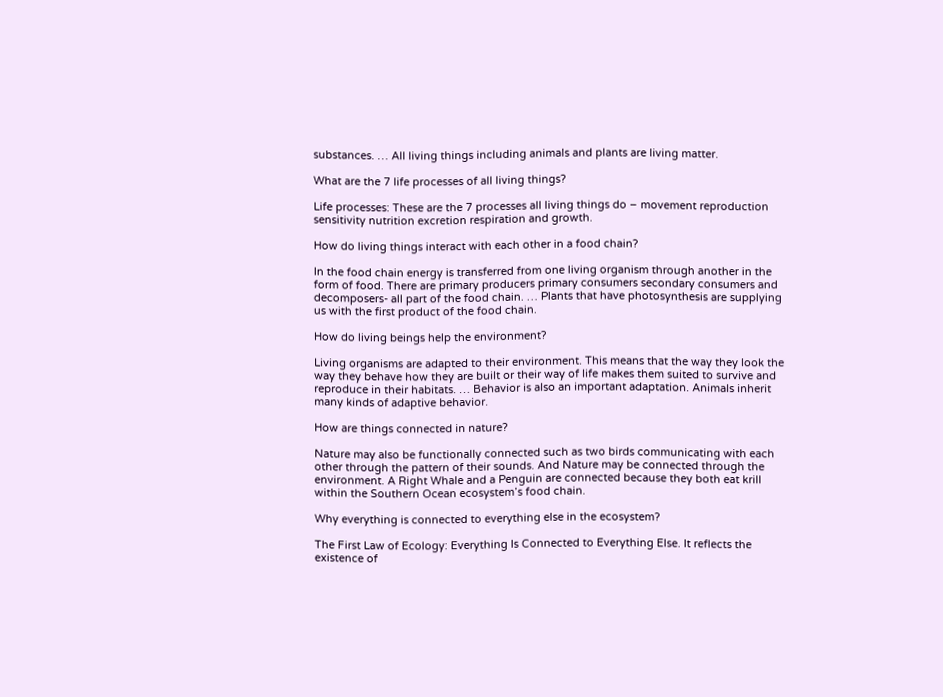substances. … All living things including animals and plants are living matter.

What are the 7 life processes of all living things?

Life processes: These are the 7 processes all living things do – movement reproduction sensitivity nutrition excretion respiration and growth.

How do living things interact with each other in a food chain?

In the food chain energy is transferred from one living organism through another in the form of food. There are primary producers primary consumers secondary consumers and decomposers- all part of the food chain. … Plants that have photosynthesis are supplying us with the first product of the food chain.

How do living beings help the environment?

Living organisms are adapted to their environment. This means that the way they look the way they behave how they are built or their way of life makes them suited to survive and reproduce in their habitats. … Behavior is also an important adaptation. Animals inherit many kinds of adaptive behavior.

How are things connected in nature?

Nature may also be functionally connected such as two birds communicating with each other through the pattern of their sounds. And Nature may be connected through the environment. A Right Whale and a Penguin are connected because they both eat krill within the Southern Ocean ecosystem’s food chain.

Why everything is connected to everything else in the ecosystem?

The First Law of Ecology: Everything Is Connected to Everything Else. It reflects the existence of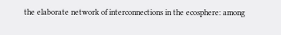the elaborate network of interconnections in the ecosphere: among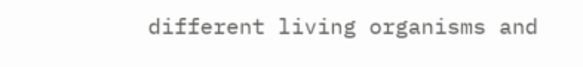different living organisms and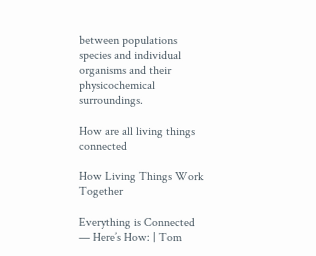between populations species and individual organisms and their physicochemical surroundings.

How are all living things connected

How Living Things Work Together

Everything is Connected — Here’s How: | Tom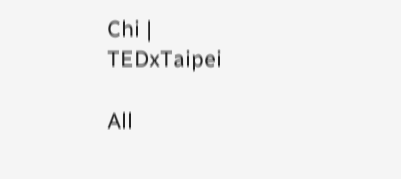Chi | TEDxTaipei

All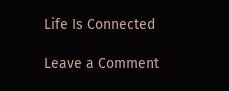Life Is Connected

Leave a Comment